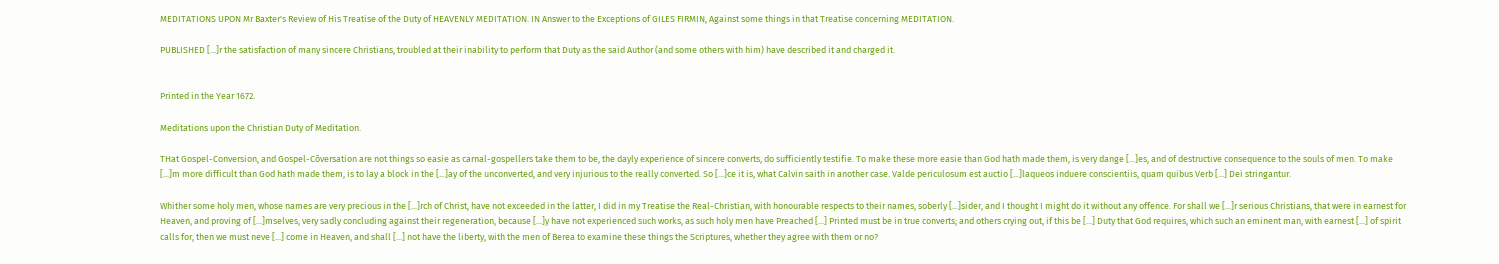MEDITATIONS UPON Mr Baxter's Review of His Treatise of the Duty of HEAVENLY MEDITATION. IN Answer to the Exceptions of GILES FIRMIN, Against some things in that Treatise concerning MEDITATION.

PUBLISHED [...]r the satisfaction of many sincere Christians, troubled at their inability to perform that Duty as the said Author (and some others with him) have described it and charged it.


Printed in the Year 1672.

Meditations upon the Christian Duty of Meditation.

THat Gospel-Conversion, and Gospel-Cōversation are not things so easie as carnal-gospellers take them to be, the dayly experience of sincere converts, do sufficiently testifie. To make these more easie than God hath made them, is very dange [...]es, and of destructive consequence to the souls of men. To make [...]m more difficult than God hath made them, is to lay a block in the [...]ay of the unconverted, and very injurious to the really converted. So [...]ce it is, what Calvin saith in another case. Valde periculosum est auctio [...]laqueos induere conscientiis, quam quibus Verb [...] Dei stringantur.

Whither some holy men, whose names are very precious in the [...]rch of Christ, have not exceeded in the latter, I did in my Treatise the Real-Christian, with honourable respects to their names, soberly [...]sider, and I thought I might do it without any offence. For shall we [...]r serious Christians, that were in earnest for Heaven, and proving of [...]mselves, very sadly concluding against their regeneration, because [...]y have not experienced such works, as such holy men have Preached [...] Printed must be in true converts; and others crying out, if this be [...] Duty that God requires, which such an eminent man, with earnest [...] of spirit calls for, then we must neve [...] come in Heaven, and shall [...] not have the liberty, with the men of Berea to examine these things the Scriptures, whether they agree with them or no?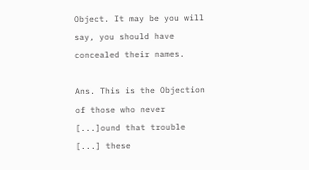Object. It may be you will say, you should have concealed their names.

Ans. This is the Objection of those who never [...]ound that trouble [...] these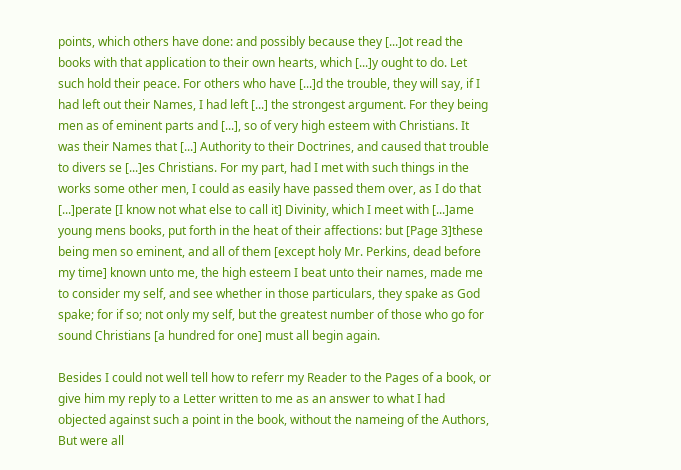points, which others have done: and possibly because they [...]ot read the books with that application to their own hearts, which [...]y ought to do. Let such hold their peace. For others who have [...]d the trouble, they will say, if I had left out their Names, I had left [...] the strongest argument. For they being men as of eminent parts and [...], so of very high esteem with Christians. It was their Names that [...] Authority to their Doctrines, and caused that trouble to divers se [...]es Christians. For my part, had I met with such things in the works some other men, I could as easily have passed them over, as I do that [...]perate [I know not what else to call it] Divinity, which I meet with [...]ame young mens books, put forth in the heat of their affections: but [Page 3]these being men so eminent, and all of them [except holy Mr. Perkins, dead before my time] known unto me, the high esteem I beat unto their names, made me to consider my self, and see whether in those particulars, they spake as God spake; for if so; not only my self, but the greatest number of those who go for sound Christians [a hundred for one] must all begin again.

Besides I could not well tell how to referr my Reader to the Pages of a book, or give him my reply to a Letter written to me as an answer to what I had objected against such a point in the book, without the nameing of the Authors, But were all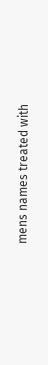mens names treated with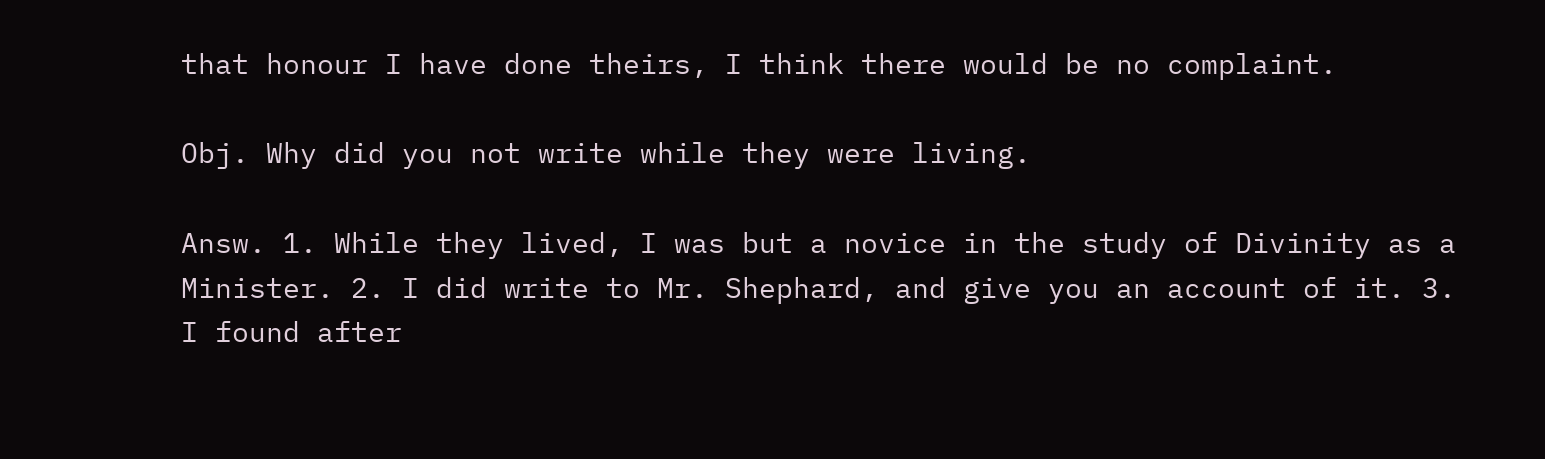that honour I have done theirs, I think there would be no complaint.

Obj. Why did you not write while they were living.

Answ. 1. While they lived, I was but a novice in the study of Divinity as a Minister. 2. I did write to Mr. Shephard, and give you an account of it. 3. I found after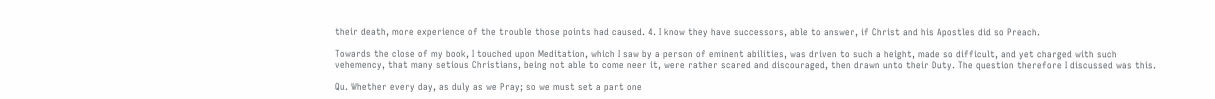their death, more experience of the trouble those points had caused. 4. I know they have successors, able to answer, if Christ and his Apostles did so Preach.

Towards the close of my book, I touched upon Meditation, which I saw by a person of eminent abilities, was driven to such a height, made so difficult, and yet charged with such vehemency, that many setious Christians, being not able to come neer it, were rather scared and discouraged, then drawn unto their Duty. The question therefore I discussed was this.

Qu. Whether every day, as duly as we Pray; so we must set a part one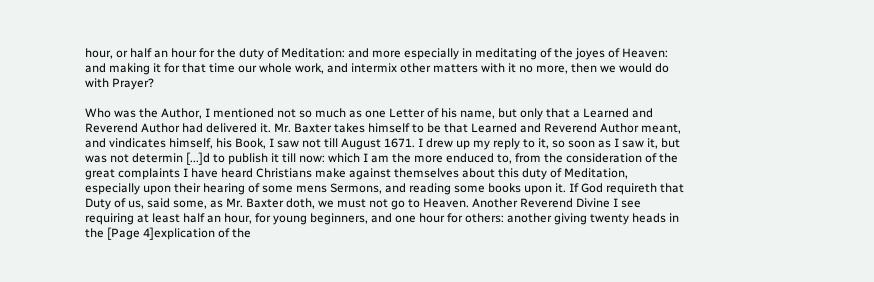hour, or half an hour for the duty of Meditation: and more especially in meditating of the joyes of Heaven: and making it for that time our whole work, and intermix other matters with it no more, then we would do with Prayer?

Who was the Author, I mentioned not so much as one Letter of his name, but only that a Learned and Reverend Author had delivered it. Mr. Baxter takes himself to be that Learned and Reverend Author meant, and vindicates himself, his Book, I saw not till August 1671. I drew up my reply to it, so soon as I saw it, but was not determin [...]d to publish it till now: which I am the more enduced to, from the consideration of the great complaints I have heard Christians make against themselves about this duty of Meditation, especially upon their hearing of some mens Sermons, and reading some books upon it. If God requireth that Duty of us, said some, as Mr. Baxter doth, we must not go to Heaven. Another Reverend Divine I see requiring at least half an hour, for young beginners, and one hour for others: another giving twenty heads in the [Page 4]explication of the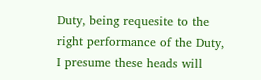Duty, being requesite to the right performance of the Duty, I presume these heads will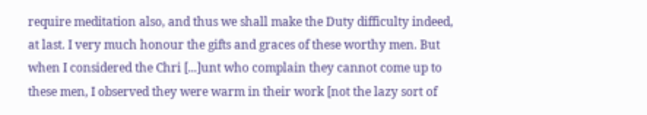require meditation also, and thus we shall make the Duty difficulty indeed, at last. I very much honour the gifts and graces of these worthy men. But when I considered the Chri [...]unt who complain they cannot come up to these men, I observed they were warm in their work [not the lazy sort of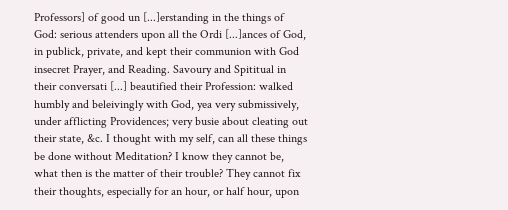Professors] of good un [...]erstanding in the things of God: serious attenders upon all the Ordi [...]ances of God, in publick, private, and kept their communion with God insecret Prayer, and Reading. Savoury and Spititual in their conversati [...] beautified their Profession: walked humbly and beleivingly with God, yea very submissively, under afflicting Providences; very busie about cleating out their state, &c. I thought with my self, can all these things be done without Meditation? I know they cannot be, what then is the matter of their trouble? They cannot fix their thoughts, especially for an hour, or half hour, upon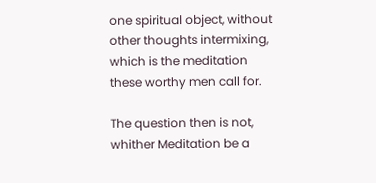one spiritual object, without other thoughts intermixing, which is the meditation these worthy men call for.

The question then is not, whither Meditation be a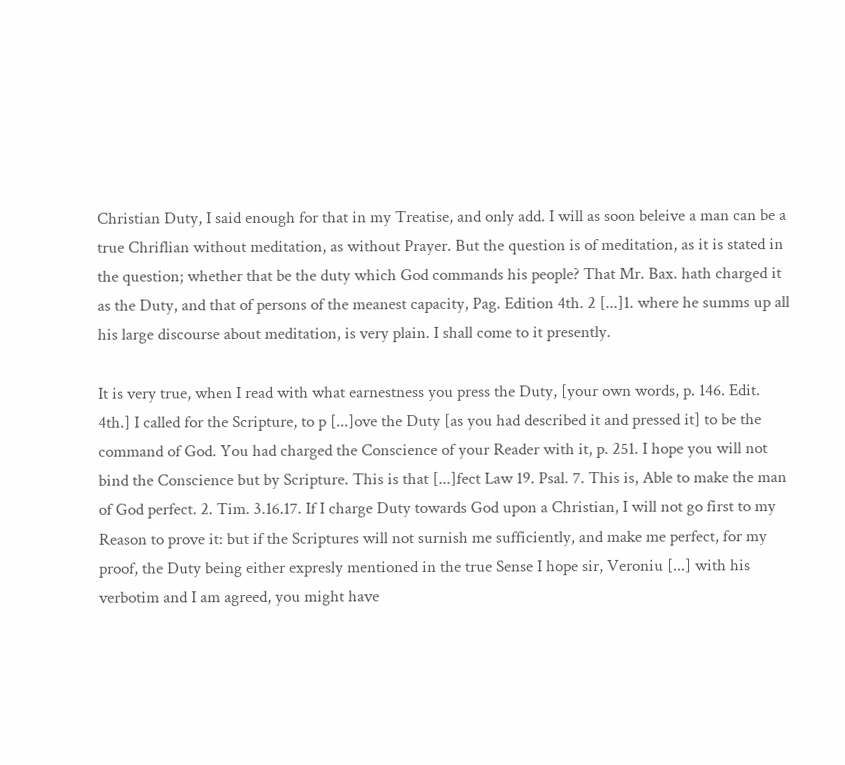Christian Duty, I said enough for that in my Treatise, and only add. I will as soon beleive a man can be a true Chriflian without meditation, as without Prayer. But the question is of meditation, as it is stated in the question; whether that be the duty which God commands his people? That Mr. Bax. hath charged it as the Duty, and that of persons of the meanest capacity, Pag. Edition 4th. 2 [...]1. where he summs up all his large discourse about meditation, is very plain. I shall come to it presently.

It is very true, when I read with what earnestness you press the Duty, [your own words, p. 146. Edit. 4th.] I called for the Scripture, to p [...]ove the Duty [as you had described it and pressed it] to be the command of God. You had charged the Conscience of your Reader with it, p. 251. I hope you will not bind the Conscience but by Scripture. This is that [...]fect Law 19. Psal. 7. This is, Able to make the man of God perfect. 2. Tim. 3.16.17. If I charge Duty towards God upon a Christian, I will not go first to my Reason to prove it: but if the Scriptures will not surnish me sufficiently, and make me perfect, for my proof, the Duty being either expresly mentioned in the true Sense I hope sir, Veroniu [...] with his verbotim and I am agreed, you might have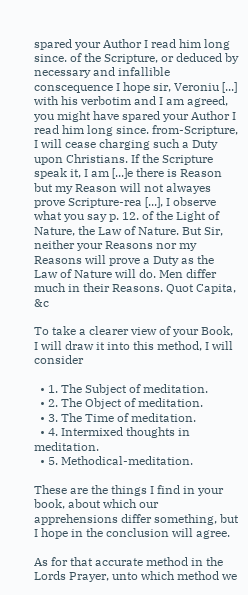spared your Author I read him long since. of the Scripture, or deduced by necessary and infallible conscequence I hope sir, Veroniu [...] with his verbotim and I am agreed, you might have spared your Author I read him long since. from-Scripture, I will cease charging such a Duty upon Christians. If the Scripture speak it, I am [...]e there is Reason but my Reason will not alwayes prove Scripture-rea [...], I observe what you say p. 12. of the Light of Nature, the Law of Nature. But Sir, neither your Reasons nor my Reasons will prove a Duty as the Law of Nature will do. Men differ much in their Reasons. Quot Capita, &c

To take a clearer view of your Book, I will draw it into this method, I will consider

  • 1. The Subject of meditation.
  • 2. The Object of meditation.
  • 3. The Time of meditation.
  • 4. Intermixed thoughts in meditation.
  • 5. Methodical-meditation.

These are the things I find in your book, about which our apprehensions differ something, but I hope in the conclusion will agree.

As for that accurate method in the Lords Prayer, unto which method we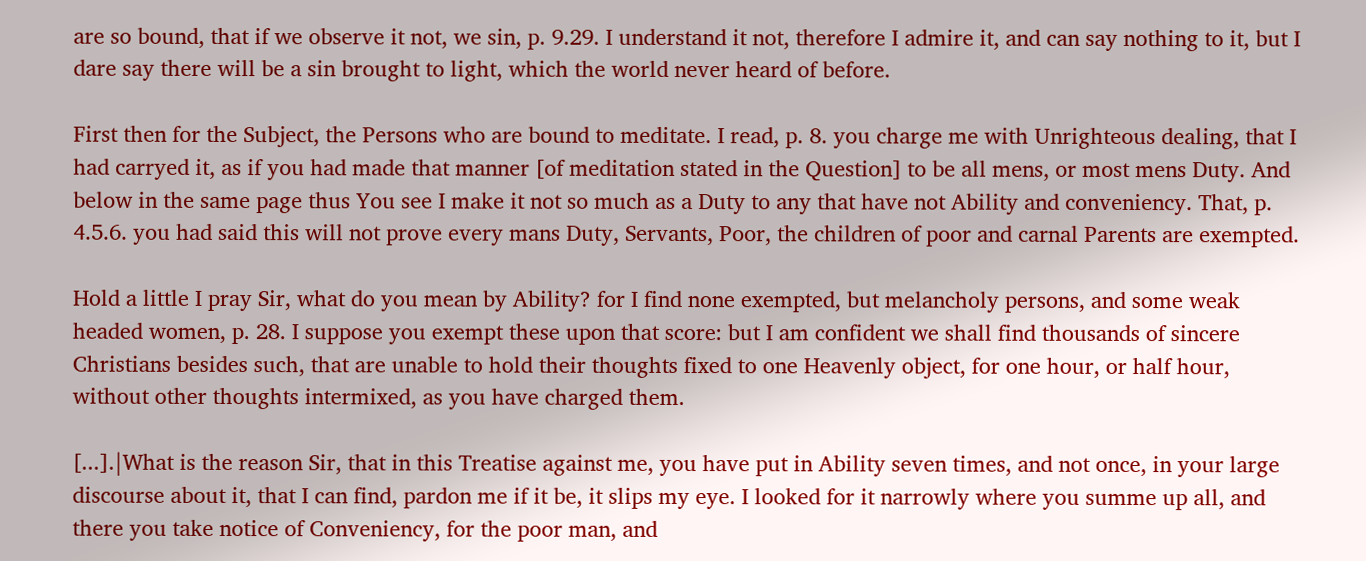are so bound, that if we observe it not, we sin, p. 9.29. I understand it not, therefore I admire it, and can say nothing to it, but I dare say there will be a sin brought to light, which the world never heard of before.

First then for the Subject, the Persons who are bound to meditate. I read, p. 8. you charge me with Unrighteous dealing, that I had carryed it, as if you had made that manner [of meditation stated in the Question] to be all mens, or most mens Duty. And below in the same page thus You see I make it not so much as a Duty to any that have not Ability and conveniency. That, p. 4.5.6. you had said this will not prove every mans Duty, Servants, Poor, the children of poor and carnal Parents are exempted.

Hold a little I pray Sir, what do you mean by Ability? for I find none exempted, but melancholy persons, and some weak headed women, p. 28. I suppose you exempt these upon that score: but I am confident we shall find thousands of sincere Christians besides such, that are unable to hold their thoughts fixed to one Heavenly object, for one hour, or half hour, without other thoughts intermixed, as you have charged them.

[...].|What is the reason Sir, that in this Treatise against me, you have put in Ability seven times, and not once, in your large discourse about it, that I can find, pardon me if it be, it slips my eye. I looked for it narrowly where you summe up all, and there you take notice of Conveniency, for the poor man, and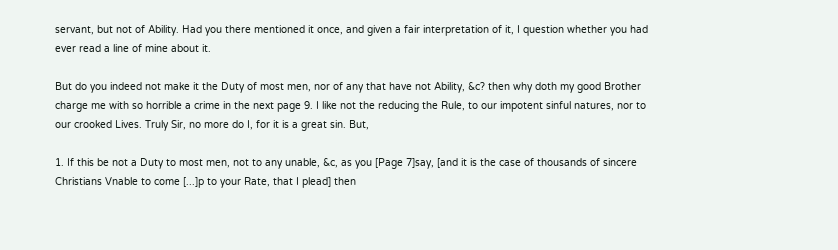servant, but not of Ability. Had you there mentioned it once, and given a fair interpretation of it, I question whether you had ever read a line of mine about it.

But do you indeed not make it the Duty of most men, nor of any that have not Ability, &c? then why doth my good Brother charge me with so horrible a crime in the next page 9. I like not the reducing the Rule, to our impotent sinful natures, nor to our crooked Lives. Truly Sir, no more do I, for it is a great sin. But,

1. If this be not a Duty to most men, not to any unable, &c, as you [Page 7]say, [and it is the case of thousands of sincere Christians Vnable to come [...]p to your Rate, that I plead] then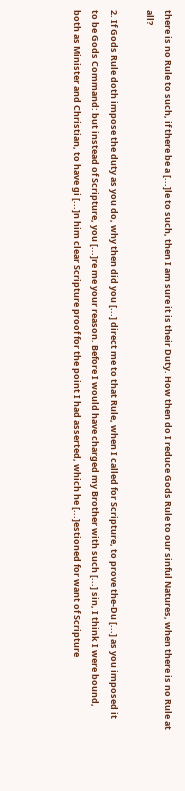there is no Rule to such, if there be a [...]le to such, then I am sure it is their Duty. How then do I reduce Gods Rule to our sinful Natures, when there is no Rule at all?

2. If Gods Rule doth impose the duty as you do, why then did you [...] direct me to that Rule, when I called for Scripture, to prove the-Du [...] as you imposed it to be Gods Command: but instead of Scripture, you [...]re me your reason. Before I would have charged my Brother with such [...] sin, I think I were bound, both as Minister and Christian, to have gi [...]n him clear Scripture proof for the point I had asserted, which he [...]estioned for want of Scripture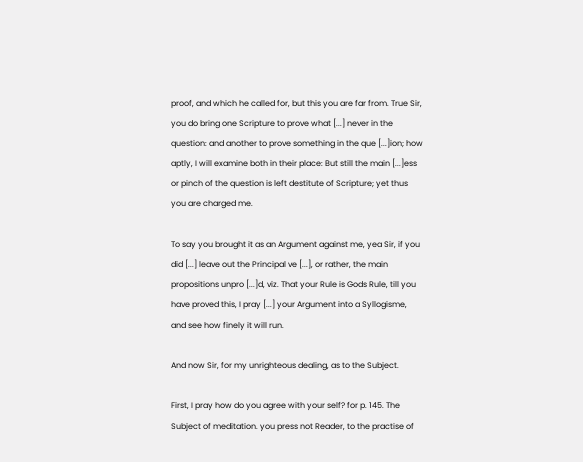proof, and which he called for, but this you are far from. True Sir, you do bring one Scripture to prove what [...] never in the question: and another to prove something in the que [...]ion; how aptly, I will examine both in their place: But still the main [...]ess or pinch of the question is left destitute of Scripture; yet thus you are charged me.

To say you brought it as an Argument against me, yea Sir, if you did [...] leave out the Principal ve [...], or rather, the main propositions unpro [...]d, viz. That your Rule is Gods Rule, till you have proved this, I pray [...] your Argument into a Syllogisme, and see how finely it will run.

And now Sir, for my unrighteous dealing, as to the Subject.

First, I pray how do you agree with your self? for p. 145. The Subject of meditation. you press not Reader, to the practise of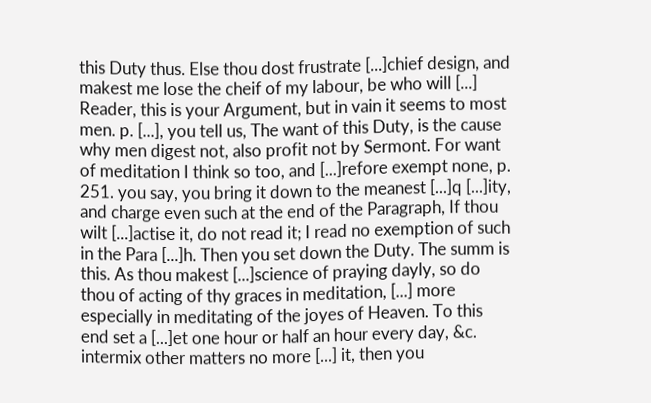this Duty thus. Else thou dost frustrate [...]chief design, and makest me lose the cheif of my labour, be who will [...] Reader, this is your Argument, but in vain it seems to most men. p. [...], you tell us, The want of this Duty, is the cause why men digest not, also profit not by Sermont. For want of meditation I think so too, and [...]refore exempt none, p. 251. you say, you bring it down to the meanest [...]q [...]ity, and charge even such at the end of the Paragraph, If thou wilt [...]actise it, do not read it; I read no exemption of such in the Para [...]h. Then you set down the Duty. The summ is this. As thou makest [...]science of praying dayly, so do thou of acting of thy graces in meditation, [...] more especially in meditating of the joyes of Heaven. To this end set a [...]et one hour or half an hour every day, &c. intermix other matters no more [...] it, then you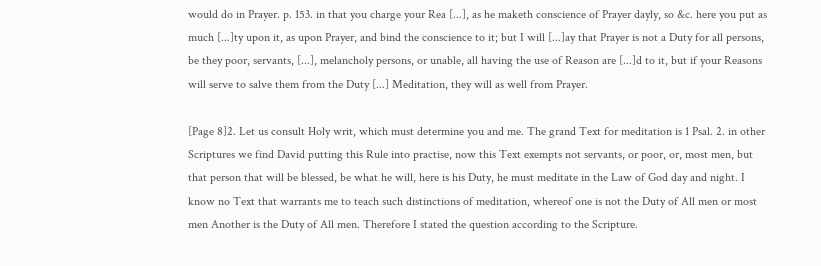would do in Prayer. p. 153. in that you charge your Rea [...], as he maketh conscience of Prayer dayly, so &c. here you put as much [...]ty upon it, as upon Prayer, and bind the conscience to it; but I will [...]ay that Prayer is not a Duty for all persons, be they poor, servants, [...], melancholy persons, or unable, all having the use of Reason are [...]d to it, but if your Reasons will serve to salve them from the Duty [...] Meditation, they will as well from Prayer.

[Page 8]2. Let us consult Holy writ, which must determine you and me. The grand Text for meditation is 1 Psal. 2. in other Scriptures we find David putting this Rule into practise, now this Text exempts not servants, or poor, or, most men, but that person that will be blessed, be what he will, here is his Duty, he must meditate in the Law of God day and night. I know no Text that warrants me to teach such distinctions of meditation, whereof one is not the Duty of All men or most men Another is the Duty of All men. Therefore I stated the question according to the Scripture.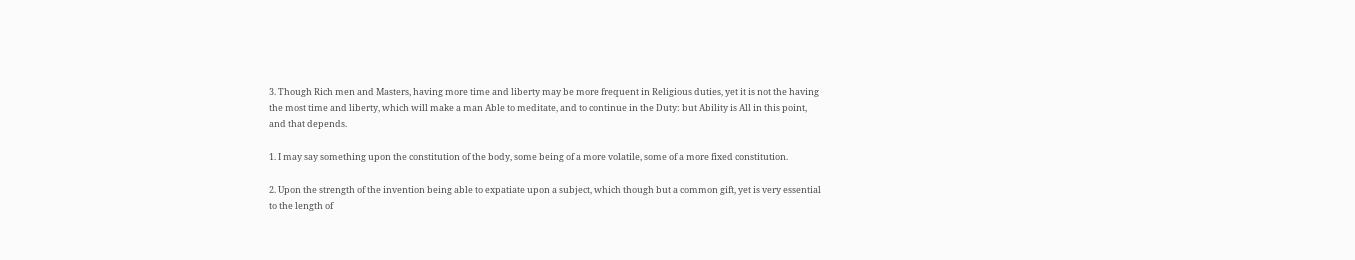3. Though Rich men and Masters, having more time and liberty may be more frequent in Religious duties, yet it is not the having the most time and liberty, which will make a man Able to meditate, and to continue in the Duty: but Ability is All in this point, and that depends.

1. I may say something upon the constitution of the body, some being of a more volatile, some of a more fixed constitution.

2. Upon the strength of the invention being able to expatiate upon a subject, which though but a common gift, yet is very essential to the length of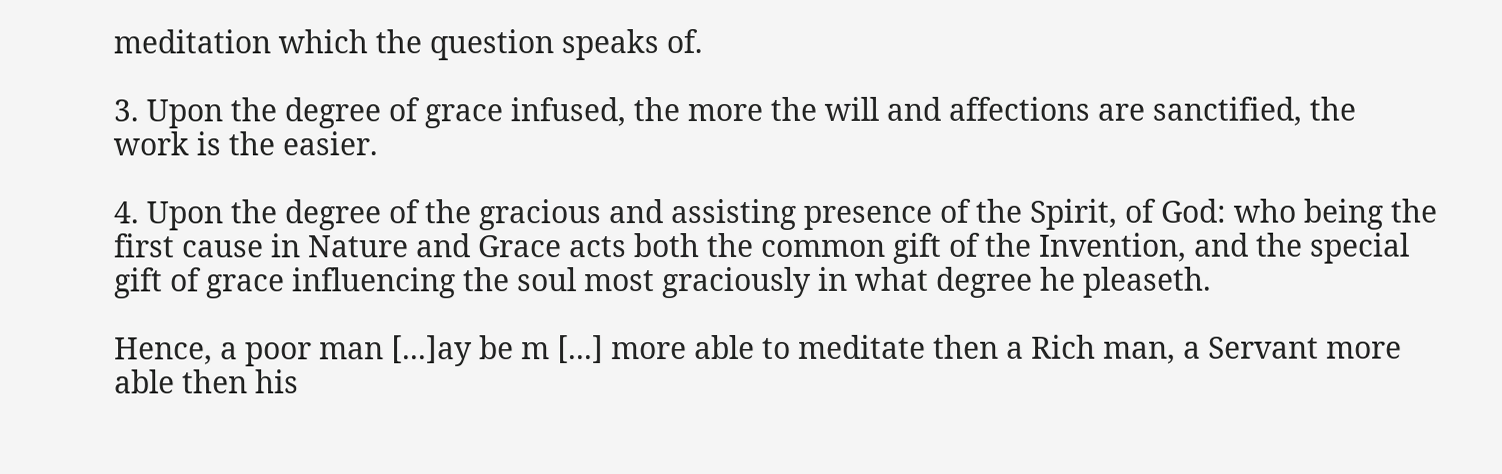meditation which the question speaks of.

3. Upon the degree of grace infused, the more the will and affections are sanctified, the work is the easier.

4. Upon the degree of the gracious and assisting presence of the Spirit, of God: who being the first cause in Nature and Grace acts both the common gift of the Invention, and the special gift of grace influencing the soul most graciously in what degree he pleaseth.

Hence, a poor man [...]ay be m [...] more able to meditate then a Rich man, a Servant more able then his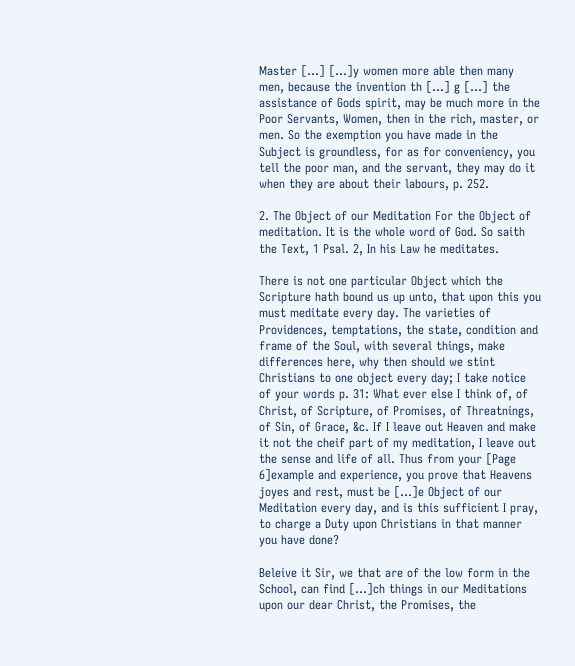Master [...] [...]y women more able then many men, because the invention th [...] g [...] the assistance of Gods spirit, may be much more in the Poor Servants, Women, then in the rich, master, or men. So the exemption you have made in the Subject is groundless, for as for conveniency, you tell the poor man, and the servant, they may do it when they are about their labours, p. 252.

2. The Object of our Meditation For the Object of meditation. It is the whole word of God. So saith the Text, 1 Psal. 2, In his Law he meditates.

There is not one particular Object which the Scripture hath bound us up unto, that upon this you must meditate every day. The varieties of Providences, temptations, the state, condition and frame of the Soul, with several things, make differences here, why then should we stint Christians to one object every day; I take notice of your words p. 31: What ever else I think of, of Christ, of Scripture, of Promises, of Threatnings, of Sin, of Grace, &c. If I leave out Heaven and make it not the cheif part of my meditation, I leave out the sense and life of all. Thus from your [Page 6]example and experience, you prove that Heavens joyes and rest, must be [...]e Object of our Meditation every day, and is this sufficient I pray, to charge a Duty upon Christians in that manner you have done?

Beleive it Sir, we that are of the low form in the School, can find [...]ch things in our Meditations upon our dear Christ, the Promises, the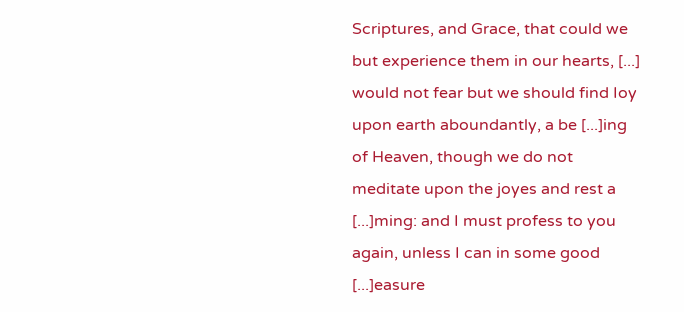Scriptures, and Grace, that could we but experience them in our hearts, [...] would not fear but we should find Ioy upon earth aboundantly, a be [...]ing of Heaven, though we do not meditate upon the joyes and rest a [...]ming: and I must profess to you again, unless I can in some good [...]easure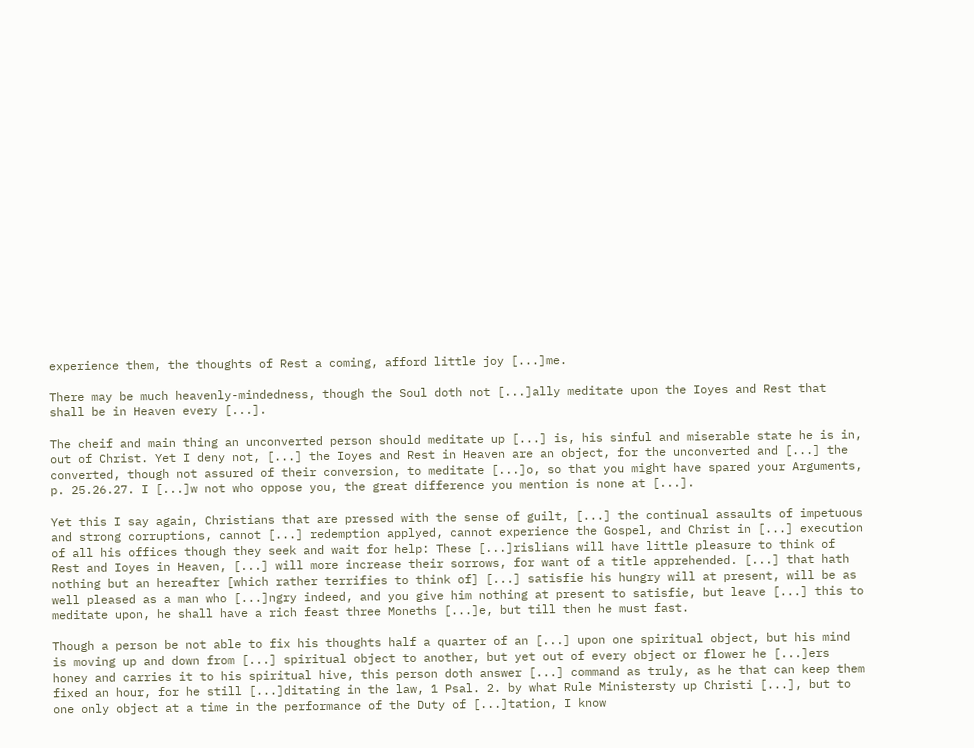experience them, the thoughts of Rest a coming, afford little joy [...]me.

There may be much heavenly-mindedness, though the Soul doth not [...]ally meditate upon the Ioyes and Rest that shall be in Heaven every [...].

The cheif and main thing an unconverted person should meditate up [...] is, his sinful and miserable state he is in, out of Christ. Yet I deny not, [...] the Ioyes and Rest in Heaven are an object, for the unconverted and [...] the converted, though not assured of their conversion, to meditate [...]o, so that you might have spared your Arguments, p. 25.26.27. I [...]w not who oppose you, the great difference you mention is none at [...].

Yet this I say again, Christians that are pressed with the sense of guilt, [...] the continual assaults of impetuous and strong corruptions, cannot [...] redemption applyed, cannot experience the Gospel, and Christ in [...] execution of all his offices though they seek and wait for help: These [...]rislians will have little pleasure to think of Rest and Ioyes in Heaven, [...] will more increase their sorrows, for want of a title apprehended. [...] that hath nothing but an hereafter [which rather terrifies to think of] [...] satisfie his hungry will at present, will be as well pleased as a man who [...]ngry indeed, and you give him nothing at present to satisfie, but leave [...] this to meditate upon, he shall have a rich feast three Moneths [...]e, but till then he must fast.

Though a person be not able to fix his thoughts half a quarter of an [...] upon one spiritual object, but his mind is moving up and down from [...] spiritual object to another, but yet out of every object or flower he [...]ers honey and carries it to his spiritual hive, this person doth answer [...] command as truly, as he that can keep them fixed an hour, for he still [...]ditating in the law, 1 Psal. 2. by what Rule Ministersty up Christi [...], but to one only object at a time in the performance of the Duty of [...]tation, I know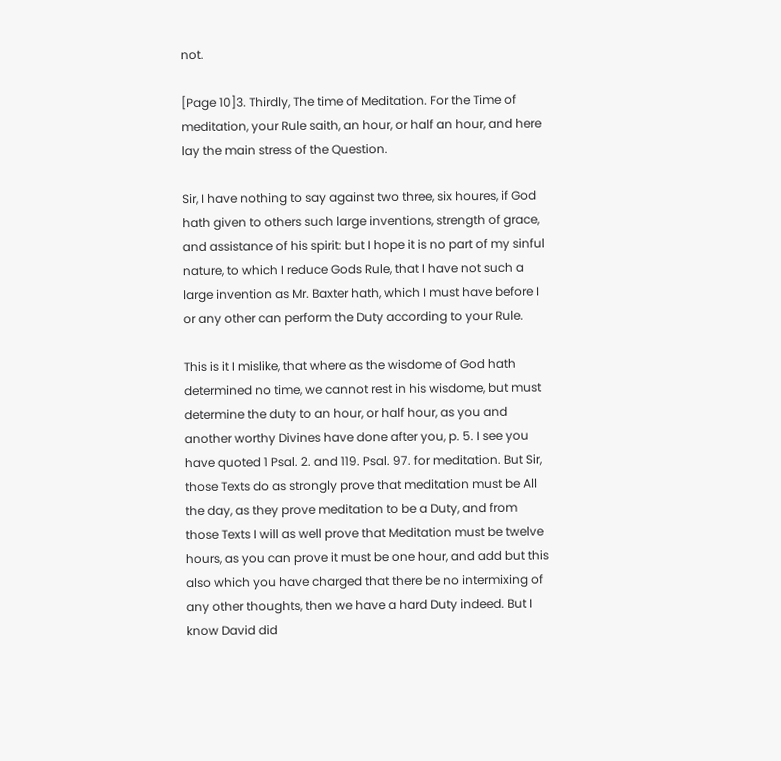not.

[Page 10]3. Thirdly, The time of Meditation. For the Time of meditation, your Rule saith, an hour, or half an hour, and here lay the main stress of the Question.

Sir, I have nothing to say against two three, six houres, if God hath given to others such large inventions, strength of grace, and assistance of his spirit: but I hope it is no part of my sinful nature, to which I reduce Gods Rule, that I have not such a large invention as Mr. Baxter hath, which I must have before I or any other can perform the Duty according to your Rule.

This is it I mislike, that where as the wisdome of God hath determined no time, we cannot rest in his wisdome, but must determine the duty to an hour, or half hour, as you and another worthy Divines have done after you, p. 5. I see you have quoted 1 Psal. 2. and 119. Psal. 97. for meditation. But Sir, those Texts do as strongly prove that meditation must be All the day, as they prove meditation to be a Duty, and from those Texts I will as well prove that Meditation must be twelve hours, as you can prove it must be one hour, and add but this also which you have charged that there be no intermixing of any other thoughts, then we have a hard Duty indeed. But I know David did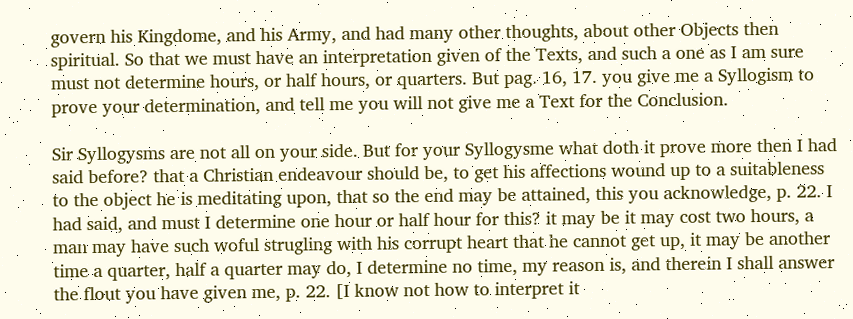govern his Kingdome, and his Army, and had many other thoughts, about other Objects then spiritual. So that we must have an interpretation given of the Texts, and such a one as I am sure must not determine hours, or half hours, or quarters. But pag. 16, 17. you give me a Syllogism to prove your determination, and tell me you will not give me a Text for the Conclusion.

Sir Syllogysms are not all on your side. But for your Syllogysme what doth it prove more then I had said before? that a Christian endeavour should be, to get his affections wound up to a suitableness to the object he is meditating upon, that so the end may be attained, this you acknowledge, p. 22. I had said, and must I determine one hour or half hour for this? it may be it may cost two hours, a man may have such woful strugling with his corrupt heart that he cannot get up, it may be another time a quarter, half a quarter may do, I determine no time, my reason is, and therein I shall answer the flout you have given me, p. 22. [I know not how to interpret it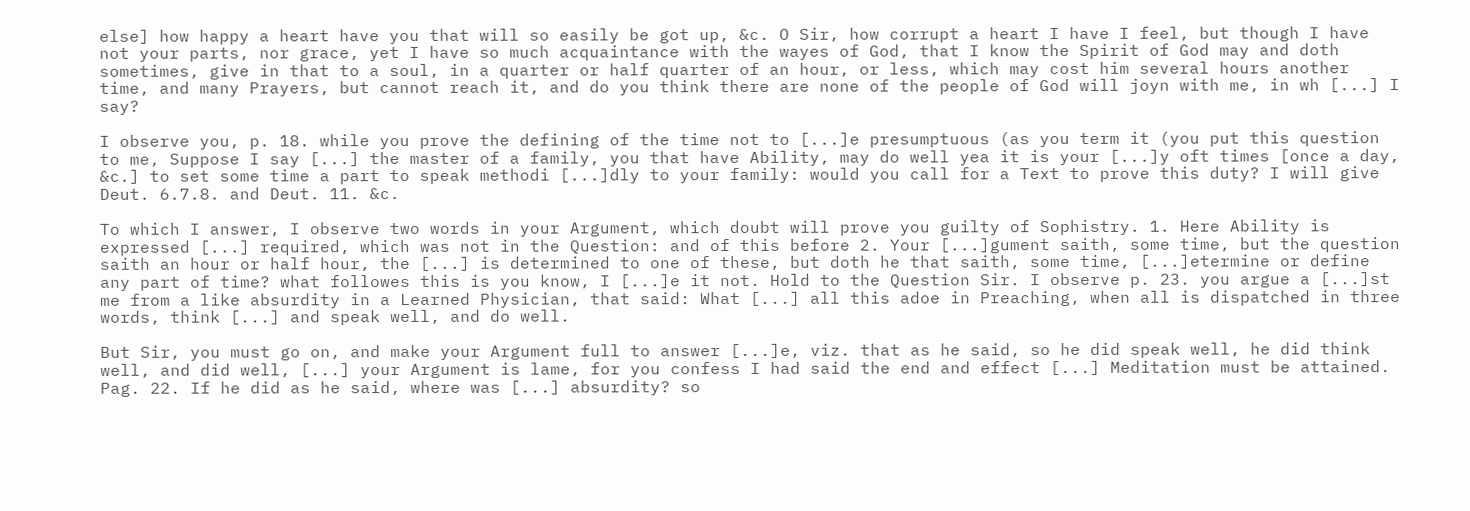else] how happy a heart have you that will so easily be got up, &c. O Sir, how corrupt a heart I have I feel, but though I have not your parts, nor grace, yet I have so much acquaintance with the wayes of God, that I know the Spirit of God may and doth sometimes, give in that to a soul, in a quarter or half quarter of an hour, or less, which may cost him several hours another time, and many Prayers, but cannot reach it, and do you think there are none of the people of God will joyn with me, in wh [...] I say?

I observe you, p. 18. while you prove the defining of the time not to [...]e presumptuous (as you term it (you put this question to me, Suppose I say [...] the master of a family, you that have Ability, may do well yea it is your [...]y oft times [once a day, &c.] to set some time a part to speak methodi [...]dly to your family: would you call for a Text to prove this duty? I will give Deut. 6.7.8. and Deut. 11. &c.

To which I answer, I observe two words in your Argument, which doubt will prove you guilty of Sophistry. 1. Here Ability is expressed [...] required, which was not in the Question: and of this before 2. Your [...]gument saith, some time, but the question saith an hour or half hour, the [...] is determined to one of these, but doth he that saith, some time, [...]etermine or define any part of time? what followes this is you know, I [...]e it not. Hold to the Question Sir. I observe p. 23. you argue a [...]st me from a like absurdity in a Learned Physician, that said: What [...] all this adoe in Preaching, when all is dispatched in three words, think [...] and speak well, and do well.

But Sir, you must go on, and make your Argument full to answer [...]e, viz. that as he said, so he did speak well, he did think well, and did well, [...] your Argument is lame, for you confess I had said the end and effect [...] Meditation must be attained. Pag. 22. If he did as he said, where was [...] absurdity? so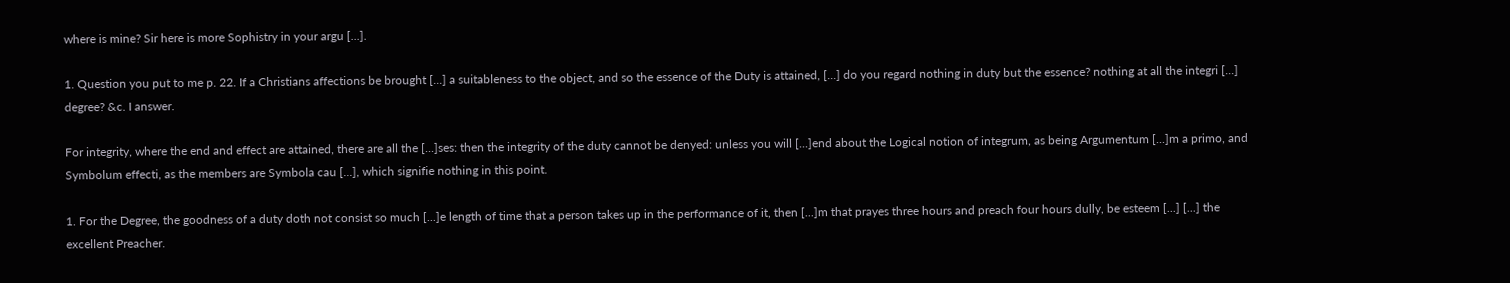where is mine? Sir here is more Sophistry in your argu [...].

1. Question you put to me p. 22. If a Christians affections be brought [...] a suitableness to the object, and so the essence of the Duty is attained, [...] do you regard nothing in duty but the essence? nothing at all the integri [...] degree? &c. I answer.

For integrity, where the end and effect are attained, there are all the [...]ses: then the integrity of the duty cannot be denyed: unless you will [...]end about the Logical notion of integrum, as being Argumentum [...]m a primo, and Symbolum effecti, as the members are Symbola cau [...], which signifie nothing in this point.

1. For the Degree, the goodness of a duty doth not consist so much [...]e length of time that a person takes up in the performance of it, then [...]m that prayes three hours and preach four hours dully, be esteem [...] [...] the excellent Preacher.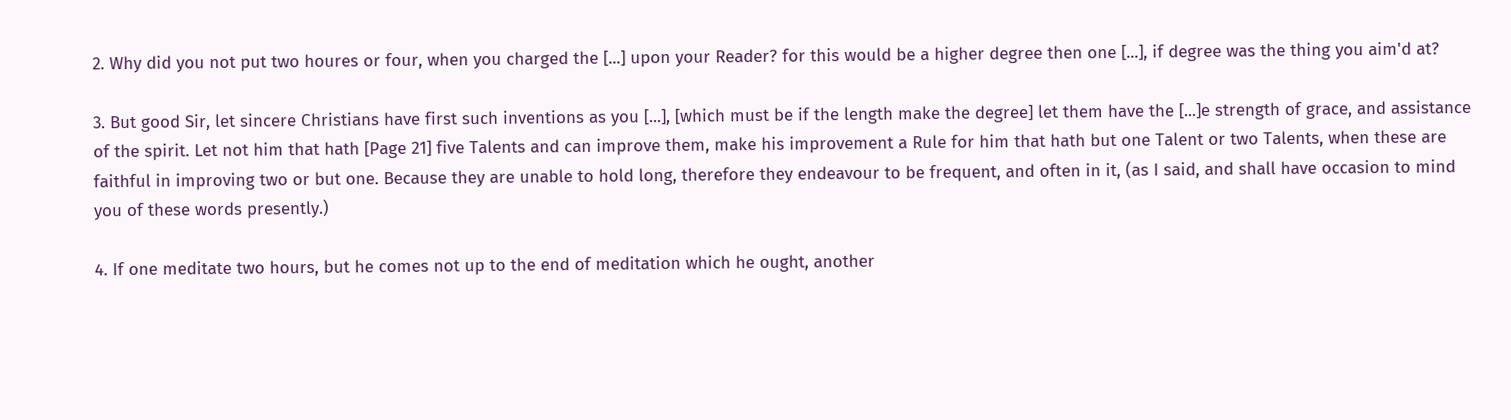2. Why did you not put two houres or four, when you charged the [...] upon your Reader? for this would be a higher degree then one [...], if degree was the thing you aim'd at?

3. But good Sir, let sincere Christians have first such inventions as you [...], [which must be if the length make the degree] let them have the [...]e strength of grace, and assistance of the spirit. Let not him that hath [Page 21] five Talents and can improve them, make his improvement a Rule for him that hath but one Talent or two Talents, when these are faithful in improving two or but one. Because they are unable to hold long, therefore they endeavour to be frequent, and often in it, (as I said, and shall have occasion to mind you of these words presently.)

4. If one meditate two hours, but he comes not up to the end of meditation which he ought, another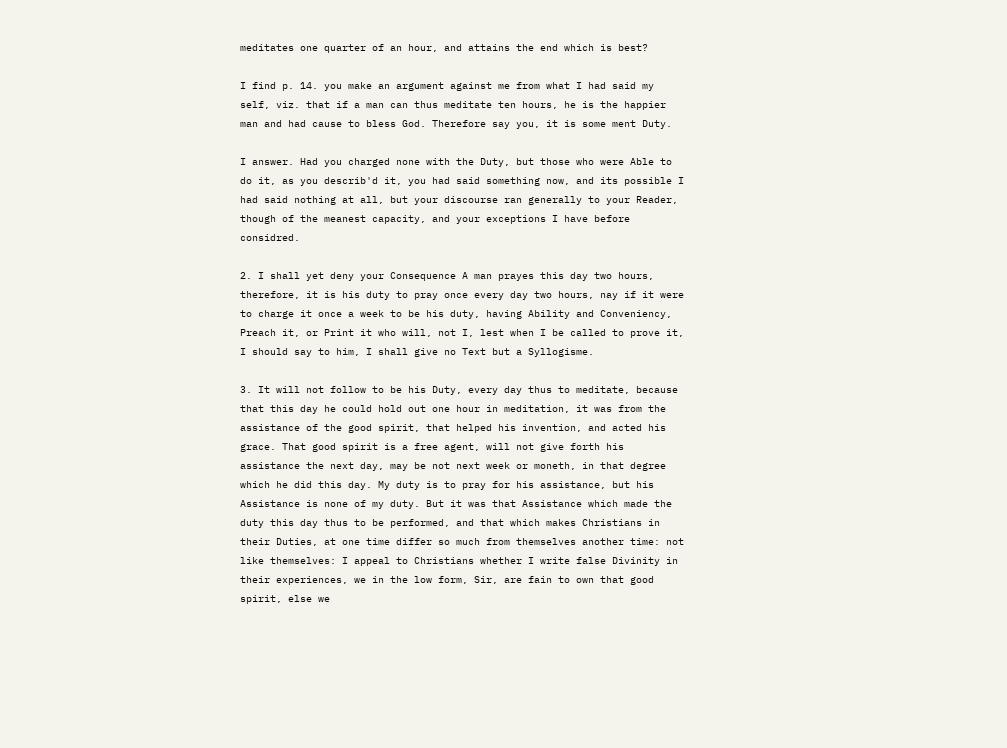meditates one quarter of an hour, and attains the end which is best?

I find p. 14. you make an argument against me from what I had said my self, viz. that if a man can thus meditate ten hours, he is the happier man and had cause to bless God. Therefore say you, it is some ment Duty.

I answer. Had you charged none with the Duty, but those who were Able to do it, as you describ'd it, you had said something now, and its possible I had said nothing at all, but your discourse ran generally to your Reader, though of the meanest capacity, and your exceptions I have before considred.

2. I shall yet deny your Consequence A man prayes this day two hours, therefore, it is his duty to pray once every day two hours, nay if it were to charge it once a week to be his duty, having Ability and Conveniency, Preach it, or Print it who will, not I, lest when I be called to prove it, I should say to him, I shall give no Text but a Syllogisme.

3. It will not follow to be his Duty, every day thus to meditate, because that this day he could hold out one hour in meditation, it was from the assistance of the good spirit, that helped his invention, and acted his grace. That good spirit is a free agent, will not give forth his assistance the next day, may be not next week or moneth, in that degree which he did this day. My duty is to pray for his assistance, but his Assistance is none of my duty. But it was that Assistance which made the duty this day thus to be performed, and that which makes Christians in their Duties, at one time differ so much from themselves another time: not like themselves: I appeal to Christians whether I write false Divinity in their experiences, we in the low form, Sir, are fain to own that good spirit, else we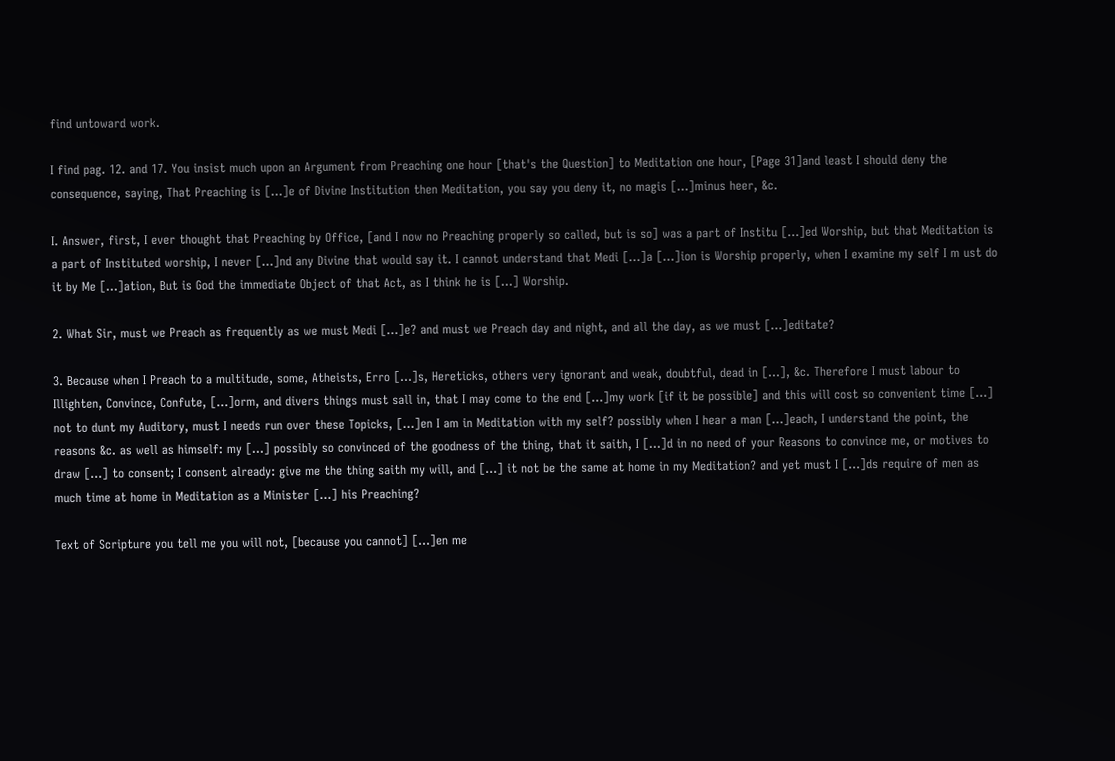find untoward work.

I find pag. 12. and 17. You insist much upon an Argument from Preaching one hour [that's the Question] to Meditation one hour, [Page 31]and least I should deny the consequence, saying, That Preaching is [...]e of Divine Institution then Meditation, you say you deny it, no magis [...]minus heer, &c.

I. Answer, first, I ever thought that Preaching by Office, [and I now no Preaching properly so called, but is so] was a part of Institu [...]ed Worship, but that Meditation is a part of Instituted worship, I never [...]nd any Divine that would say it. I cannot understand that Medi [...]a [...]ion is Worship properly, when I examine my self I m ust do it by Me [...]ation, But is God the immediate Object of that Act, as I think he is [...] Worship.

2. What Sir, must we Preach as frequently as we must Medi [...]e? and must we Preach day and night, and all the day, as we must [...]editate?

3. Because when I Preach to a multitude, some, Atheists, Erro [...]s, Hereticks, others very ignorant and weak, doubtful, dead in [...], &c. Therefore I must labour to Illighten, Convince, Confute, [...]orm, and divers things must sall in, that I may come to the end [...]my work [if it be possible] and this will cost so convenient time [...] not to dunt my Auditory, must I needs run over these Topicks, [...]en I am in Meditation with my self? possibly when I hear a man [...]each, I understand the point, the reasons &c. as well as himself: my [...] possibly so convinced of the goodness of the thing, that it saith, I [...]d in no need of your Reasons to convince me, or motives to draw [...] to consent; I consent already: give me the thing saith my will, and [...] it not be the same at home in my Meditation? and yet must I [...]ds require of men as much time at home in Meditation as a Minister [...] his Preaching?

Text of Scripture you tell me you will not, [because you cannot] [...]en me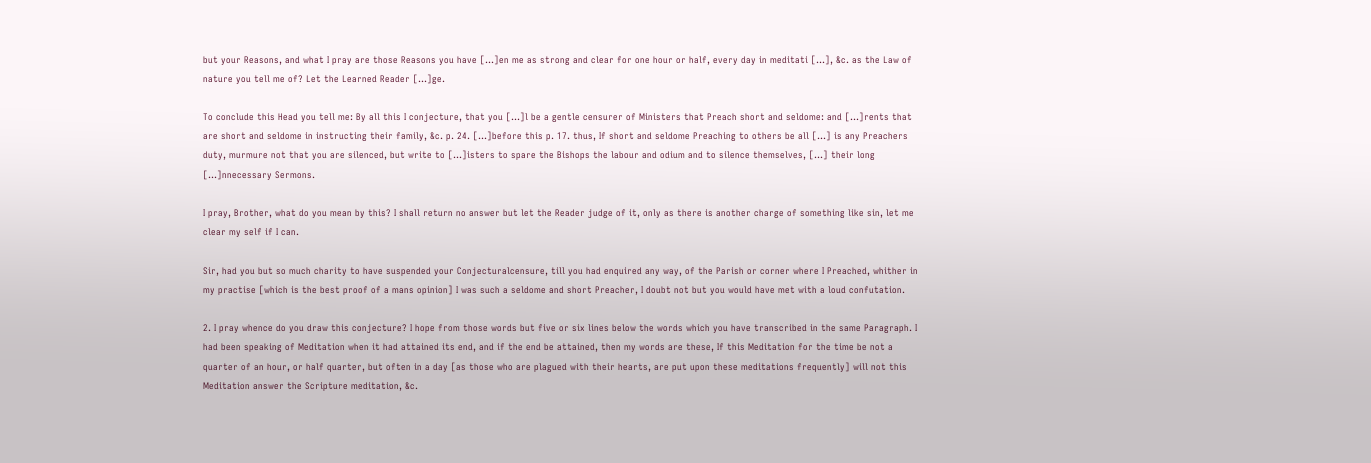but your Reasons, and what I pray are those Reasons you have [...]en me as strong and clear for one hour or half, every day in meditati [...], &c. as the Law of nature you tell me of? Let the Learned Reader [...]ge.

To conclude this Head you tell me: By all this I conjecture, that you [...]l be a gentle censurer of Ministers that Preach short and seldome: and [...]rents that are short and seldome in instructing their family, &c. p. 24. [...]before this p. 17. thus, If short and seldome Preaching to others be all [...] is any Preachers duty, murmure not that you are silenced, but write to [...]isters to spare the Bishops the labour and odium and to silence themselves, [...] their long [...]nnecessary Sermons.

I pray, Brother, what do you mean by this? I shall return no answer but let the Reader judge of it, only as there is another charge of something like sin, let me clear my self if I can.

Sir, had you but so much charity to have suspended your Conjecturalcensure, till you had enquired any way, of the Parish or corner where I Preached, whither in my practise [which is the best proof of a mans opinion] I was such a seldome and short Preacher, I doubt not but you would have met with a loud confutation.

2. I pray whence do you draw this conjecture? I hope from those words but five or six lines below the words which you have transcribed in the same Paragraph. I had been speaking of Meditation when it had attained its end, and if the end be attained, then my words are these, If this Meditation for the time be not a quarter of an hour, or half quarter, but often in a day [as those who are plagued with their hearts, are put upon these meditations frequently] will not this Meditation answer the Scripture meditation, &c.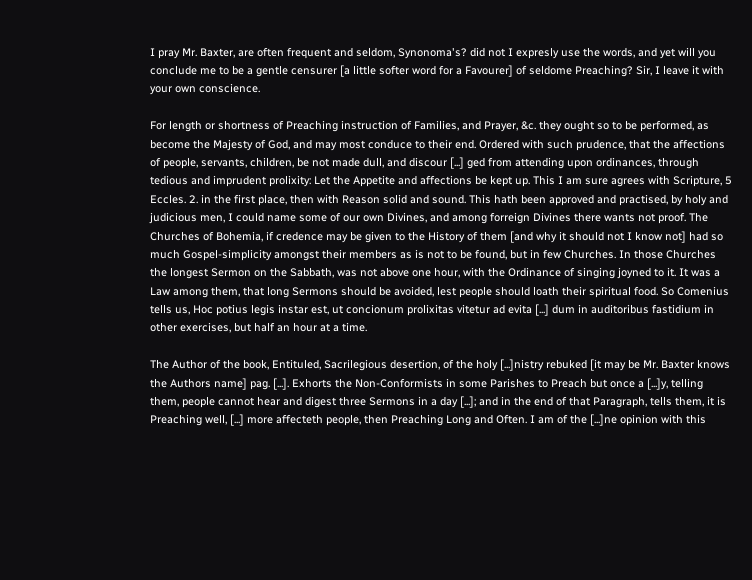I pray Mr. Baxter, are often frequent and seldom, Synonoma's? did not I expresly use the words, and yet will you conclude me to be a gentle censurer [a little softer word for a Favourer] of seldome Preaching? Sir, I leave it with your own conscience.

For length or shortness of Preaching instruction of Families, and Prayer, &c. they ought so to be performed, as become the Majesty of God, and may most conduce to their end. Ordered with such prudence, that the affections of people, servants, children, be not made dull, and discour [...] ged from attending upon ordinances, through tedious and imprudent prolixity: Let the Appetite and affections be kept up. This I am sure agrees with Scripture, 5 Eccles. 2. in the first place, then with Reason solid and sound. This hath been approved and practised, by holy and judicious men, I could name some of our own Divines, and among forreign Divines there wants not proof. The Churches of Bohemia, if credence may be given to the History of them [and why it should not I know not] had so much Gospel-simplicity amongst their members as is not to be found, but in few Churches. In those Churches the longest Sermon on the Sabbath, was not above one hour, with the Ordinance of singing joyned to it. It was a Law among them, that long Sermons should be avoided, lest people should loath their spiritual food. So Comenius tells us, Hoc potius legis instar est, ut concionum prolixitas vitetur ad evita [...] dum in auditoribus fastidium in other exercises, but half an hour at a time.

The Author of the book, Entituled, Sacrilegious desertion, of the holy [...]nistry rebuked [it may be Mr. Baxter knows the Authors name] pag. [...]. Exhorts the Non-Conformists in some Parishes to Preach but once a [...]y, telling them, people cannot hear and digest three Sermons in a day [...]; and in the end of that Paragraph, tells them, it is Preaching well, [...] more affecteth people, then Preaching Long and Often. I am of the [...]ne opinion with this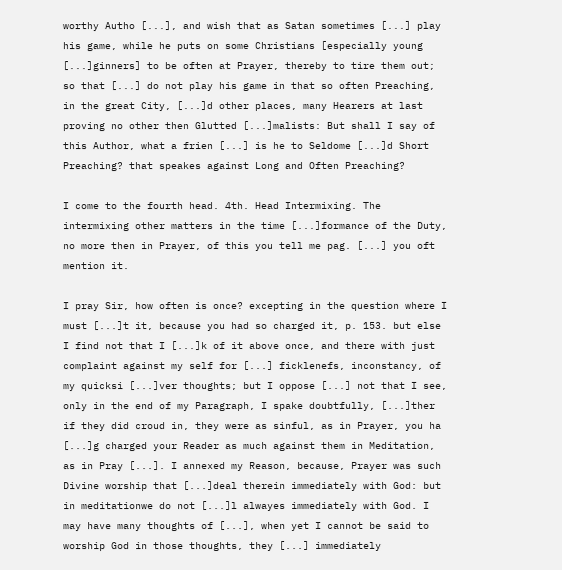worthy Autho [...], and wish that as Satan sometimes [...] play his game, while he puts on some Christians [especially young [...]ginners] to be often at Prayer, thereby to tire them out; so that [...] do not play his game in that so often Preaching, in the great City, [...]d other places, many Hearers at last proving no other then Glutted [...]malists: But shall I say of this Author, what a frien [...] is he to Seldome [...]d Short Preaching? that speakes against Long and Often Preaching?

I come to the fourth head. 4th. Head Intermixing. The intermixing other matters in the time [...]formance of the Duty, no more then in Prayer, of this you tell me pag. [...] you oft mention it.

I pray Sir, how often is once? excepting in the question where I must [...]t it, because you had so charged it, p. 153. but else I find not that I [...]k of it above once, and there with just complaint against my self for [...] ficklenefs, inconstancy, of my quicksi [...]ver thoughts; but I oppose [...] not that I see, only in the end of my Paragraph, I spake doubtfully, [...]ther if they did croud in, they were as sinful, as in Prayer, you ha [...]g charged your Reader as much against them in Meditation, as in Pray [...]. I annexed my Reason, because, Prayer was such Divine worship that [...]deal therein immediately with God: but in meditationwe do not [...]l alwayes immediately with God. I may have many thoughts of [...], when yet I cannot be said to worship God in those thoughts, they [...] immediately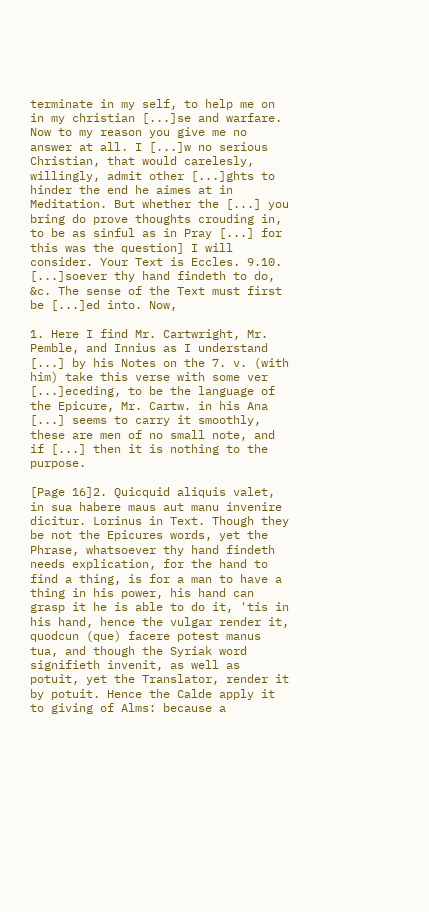terminate in my self, to help me on in my christian [...]se and warfare. Now to my reason you give me no answer at all. I [...]w no serious Christian, that would carelesly, willingly, admit other [...]ghts to hinder the end he aimes at in Meditation. But whether the [...] you bring do prove thoughts crouding in, to be as sinful as in Pray [...] for this was the question] I will consider. Your Text is Eccles. 9.10. [...]soever thy hand findeth to do, &c. The sense of the Text must first be [...]ed into. Now,

1. Here I find Mr. Cartwright, Mr. Pemble, and Innius as I understand [...] by his Notes on the 7. v. (with him) take this verse with some ver [...]eceding, to be the language of the Epicure, Mr. Cartw. in his Ana [...] seems to carry it smoothly, these are men of no small note, and if [...] then it is nothing to the purpose.

[Page 16]2. Quicquid aliquis valet, in sua habere maus aut manu invenire dicitur. Lorinus in Text. Though they be not the Epicures words, yet the Phrase, whatsoever thy hand findeth needs explication, for the hand to find a thing, is for a man to have a thing in his power, his hand can grasp it he is able to do it, 'tis in his hand, hence the vulgar render it, quodcun (que) facere potest manus tua, and though the Syriak word signifieth invenit, as well as potuit, yet the Translator, render it by potuit. Hence the Calde apply it to giving of Alms: because a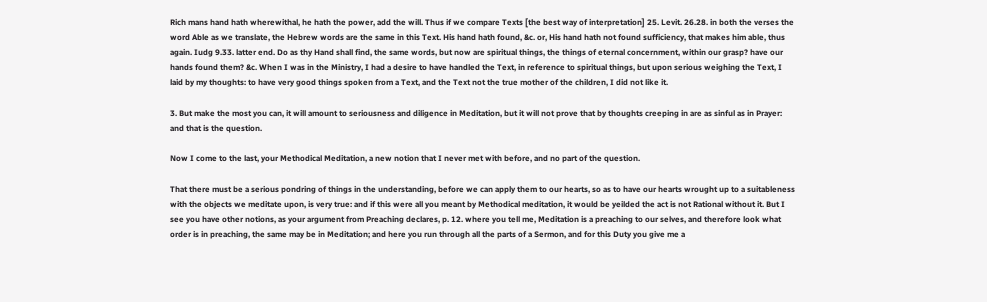Rich mans hand hath wherewithal, he hath the power, add the will. Thus if we compare Texts [the best way of interpretation] 25. Levit. 26.28. in both the verses the word Able as we translate, the Hebrew words are the same in this Text. His hand hath found, &c. or, His hand hath not found sufficiency, that makes him able, thus again. Iudg 9.33. latter end. Do as thy Hand shall find, the same words, but now are spiritual things, the things of eternal concernment, within our grasp? have our hands found them? &c. When I was in the Ministry, I had a desire to have handled the Text, in reference to spiritual things, but upon serious weighing the Text, I laid by my thoughts: to have very good things spoken from a Text, and the Text not the true mother of the children, I did not like it.

3. But make the most you can, it will amount to seriousness and diligence in Meditation, but it will not prove that by thoughts creeping in are as sinful as in Prayer: and that is the question.

Now I come to the last, your Methodical Meditation, a new notion that I never met with before, and no part of the question.

That there must be a serious pondring of things in the understanding, before we can apply them to our hearts, so as to have our hearts wrought up to a suitableness with the objects we meditate upon, is very true: and if this were all you meant by Methodical meditation, it would be yeilded the act is not Rational without it. But I see you have other notions, as your argument from Preaching declares, p. 12. where you tell me, Meditation is a preaching to our selves, and therefore look what order is in preaching, the same may be in Meditation; and here you run through all the parts of a Sermon, and for this Duty you give me a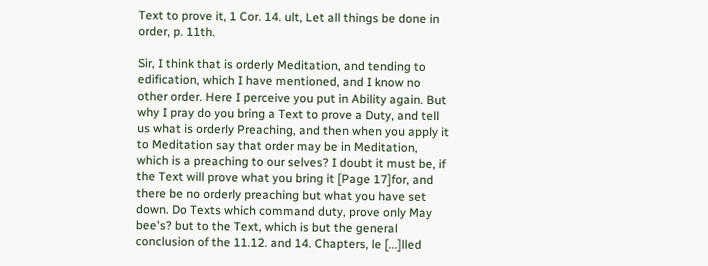Text to prove it, 1 Cor. 14. ult, Let all things be done in order, p. 11th.

Sir, I think that is orderly Meditation, and tending to edification, which I have mentioned, and I know no other order. Here I perceive you put in Ability again. But why I pray do you bring a Text to prove a Duty, and tell us what is orderly Preaching, and then when you apply it to Meditation say that order may be in Meditation, which is a preaching to our selves? I doubt it must be, if the Text will prove what you bring it [Page 17]for, and there be no orderly preaching but what you have set down. Do Texts which command duty, prove only May bee's? but to the Text, which is but the general conclusion of the 11.12. and 14. Chapters, le [...]lled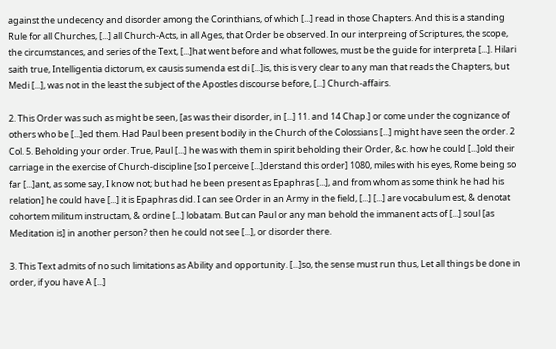against the undecency and disorder among the Corinthians, of which [...] read in those Chapters. And this is a standing Rule for all Churches, [...] all Church-Acts, in all Ages, that Order be observed. In our interpreing of Scriptures, the scope, the circumstances, and series of the Text, [...]hat went before and what followes, must be the guide for interpreta [...]. Hilari saith true, Intelligentia dictorum, ex causis sumenda est di [...]is, this is very clear to any man that reads the Chapters, but Medi [...], was not in the least the subject of the Apostles discourse before, [...] Church-affairs.

2. This Order was such as might be seen, [as was their disorder, in [...] 11. and 14 Chap.] or come under the cognizance of others who be [...]ed them. Had Paul been present bodily in the Church of the Colossians [...] might have seen the order. 2 Col. 5. Beholding your order. True, Paul [...] he was with them in spirit beholding their Order, &c. how he could [...]old their carriage in the exercise of Church-discipline [so I perceive [...]derstand this order] 1080, miles with his eyes, Rome being so far [...]ant, as some say, I know not; but had he been present as Epaphras [...], and from whom as some think he had his relation] he could have [...] it is Epaphras did. I can see Order in an Army in the field, [...] [...] are vocabulum est, & denotat cohortem militum instructam, & ordine [...] lobatam. But can Paul or any man behold the immanent acts of [...] soul [as Meditation is] in another person? then he could not see [...], or disorder there.

3. This Text admits of no such limitations as Ability and opportunity. [...]so, the sense must run thus, Let all things be done in order, if you have A [...]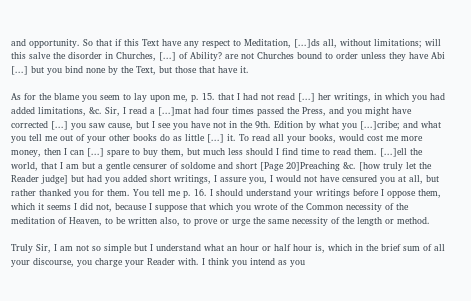and opportunity. So that if this Text have any respect to Meditation, [...]ds all, without limitations; will this salve the disorder in Churches, [...] of Ability? are not Churches bound to order unless they have Abi [...] but you bind none by the Text, but those that have it.

As for the blame you seem to lay upon me, p. 15. that I had not read [...] her writings, in which you had added limitations, &c. Sir, I read a [...]mat had four times passed the Press, and you might have corrected [...] you saw cause, but I see you have not in the 9th. Edition by what you [...]cribe; and what you tell me out of your other books do as little [...] it. To read all your books, would cost me more money, then I can [...] spare to buy them, but much less should I find time to read them. [...]ell the world, that I am but a gentle censurer of soldome and short [Page 20]Preaching &c. [how truly let the Reader judge] but had you added short writings, I assure you, I would not have censured you at all, but rather thanked you for them. You tell me p. 16. I should understand your writings before I oppose them, which it seems I did not, because I suppose that which you wrote of the Common necessity of the meditation of Heaven, to be written also, to prove or urge the same necessity of the length or method.

Truly Sir, I am not so simple but I understand what an hour or half hour is, which in the brief sum of all your discourse, you charge your Reader with. I think you intend as you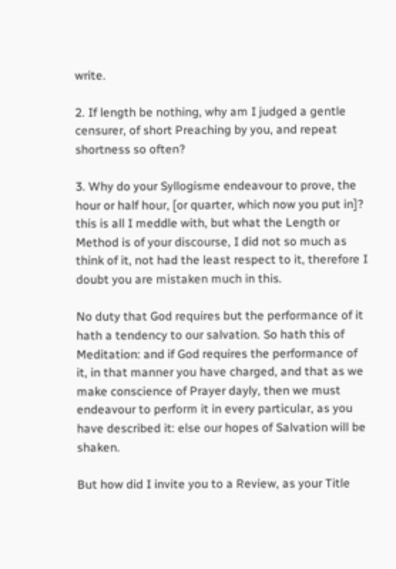write.

2. If length be nothing, why am I judged a gentle censurer, of short Preaching by you, and repeat shortness so often?

3. Why do your Syllogisme endeavour to prove, the hour or half hour, [or quarter, which now you put in]? this is all I meddle with, but what the Length or Method is of your discourse, I did not so much as think of it, not had the least respect to it, therefore I doubt you are mistaken much in this.

No duty that God requires but the performance of it hath a tendency to our salvation. So hath this of Meditation: and if God requires the performance of it, in that manner you have charged, and that as we make conscience of Prayer dayly, then we must endeavour to perform it in every particular, as you have described it: else our hopes of Salvation will be shaken.

But how did I invite you to a Review, as your Title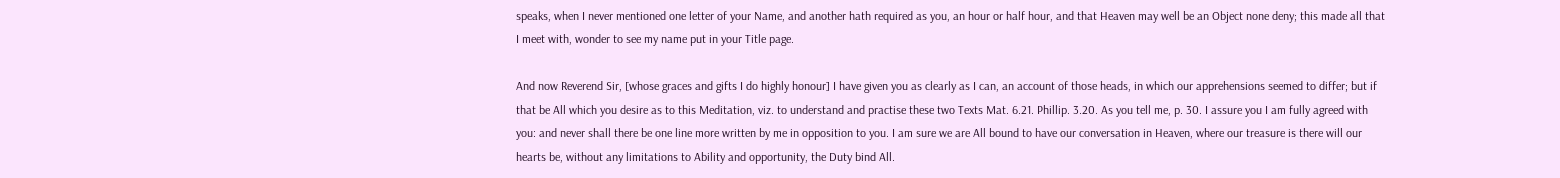speaks, when I never mentioned one letter of your Name, and another hath required as you, an hour or half hour, and that Heaven may well be an Object none deny; this made all that I meet with, wonder to see my name put in your Title page.

And now Reverend Sir, [whose graces and gifts I do highly honour] I have given you as clearly as I can, an account of those heads, in which our apprehensions seemed to differ; but if that be All which you desire as to this Meditation, viz. to understand and practise these two Texts Mat. 6.21. Phillip. 3.20. As you tell me, p. 30. I assure you I am fully agreed with you: and never shall there be one line more written by me in opposition to you. I am sure we are All bound to have our conversation in Heaven, where our treasure is there will our hearts be, without any limitations to Ability and opportunity, the Duty bind All.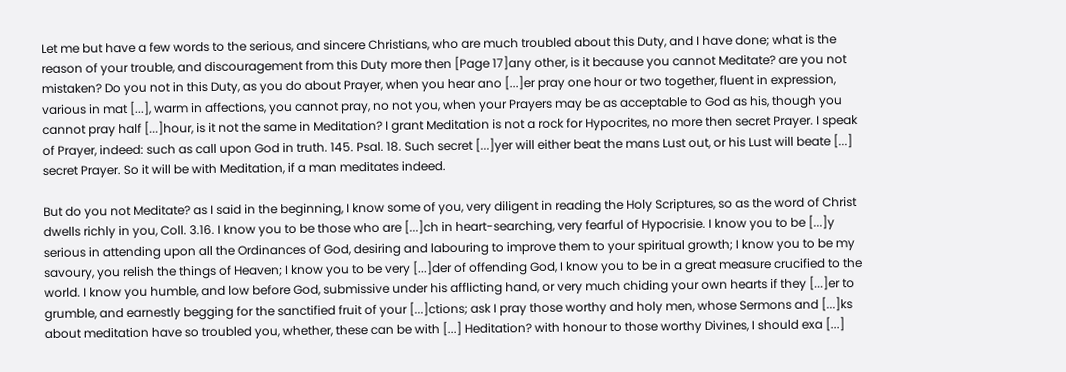Let me but have a few words to the serious, and sincere Christians, who are much troubled about this Duty, and I have done; what is the reason of your trouble, and discouragement from this Duty more then [Page 17]any other, is it because you cannot Meditate? are you not mistaken? Do you not in this Duty, as you do about Prayer, when you hear ano [...]er pray one hour or two together, fluent in expression, various in mat [...], warm in affections, you cannot pray, no not you, when your Prayers may be as acceptable to God as his, though you cannot pray half [...]hour, is it not the same in Meditation? I grant Meditation is not a rock for Hypocrites, no more then secret Prayer. I speak of Prayer, indeed: such as call upon God in truth. 145. Psal. 18. Such secret [...]yer will either beat the mans Lust out, or his Lust will beate [...] secret Prayer. So it will be with Meditation, if a man meditates indeed.

But do you not Meditate? as I said in the beginning, I know some of you, very diligent in reading the Holy Scriptures, so as the word of Christ dwells richly in you, Coll. 3.16. I know you to be those who are [...]ch in heart-searching, very fearful of Hypocrisie. I know you to be [...]y serious in attending upon all the Ordinances of God, desiring and labouring to improve them to your spiritual growth; I know you to be my savoury, you relish the things of Heaven; I know you to be very [...]der of offending God, I know you to be in a great measure crucified to the world. I know you humble, and low before God, submissive under his afflicting hand, or very much chiding your own hearts if they [...]er to grumble, and earnestly begging for the sanctified fruit of your [...]ctions; ask I pray those worthy and holy men, whose Sermons and [...]ks about meditation have so troubled you, whether, these can be with [...] Heditation? with honour to those worthy Divines, I should exa [...]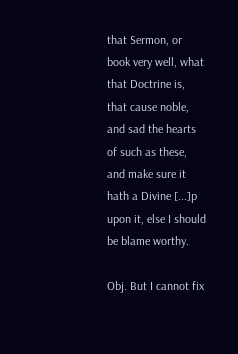that Sermon, or book very well, what that Doctrine is, that cause noble, and sad the hearts of such as these, and make sure it hath a Divine [...]p upon it, else I should be blame worthy.

Obj. But I cannot fix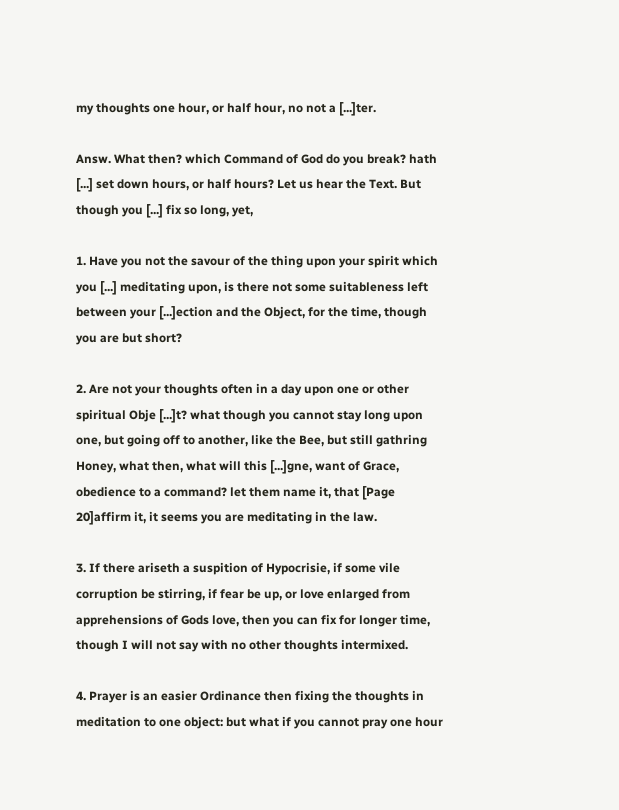my thoughts one hour, or half hour, no not a [...]ter.

Answ. What then? which Command of God do you break? hath [...] set down hours, or half hours? Let us hear the Text. But though you [...] fix so long, yet,

1. Have you not the savour of the thing upon your spirit which you [...] meditating upon, is there not some suitableness left between your [...]ection and the Object, for the time, though you are but short?

2. Are not your thoughts often in a day upon one or other spiritual Obje [...]t? what though you cannot stay long upon one, but going off to another, like the Bee, but still gathring Honey, what then, what will this [...]gne, want of Grace, obedience to a command? let them name it, that [Page 20]affirm it, it seems you are meditating in the law.

3. If there ariseth a suspition of Hypocrisie, if some vile corruption be stirring, if fear be up, or love enlarged from apprehensions of Gods love, then you can fix for longer time, though I will not say with no other thoughts intermixed.

4. Prayer is an easier Ordinance then fixing the thoughts in meditation to one object: but what if you cannot pray one hour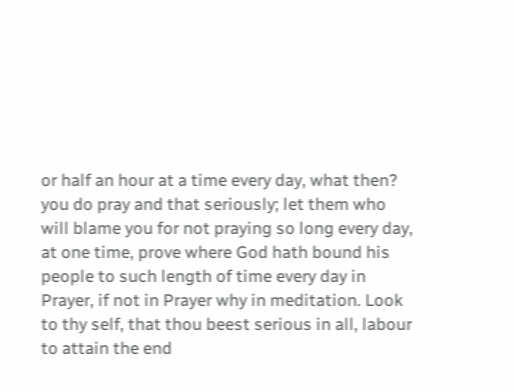or half an hour at a time every day, what then? you do pray and that seriously; let them who will blame you for not praying so long every day, at one time, prove where God hath bound his people to such length of time every day in Prayer, if not in Prayer why in meditation. Look to thy self, that thou beest serious in all, labour to attain the end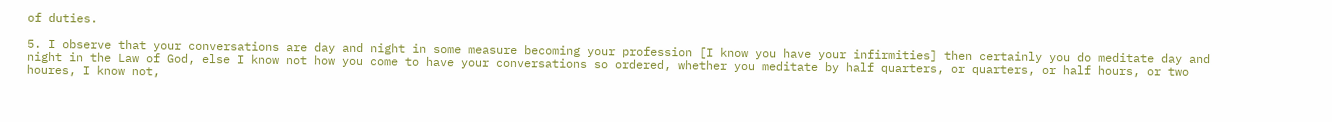of duties.

5. I observe that your conversations are day and night in some measure becoming your profession [I know you have your infirmities] then certainly you do meditate day and night in the Law of God, else I know not how you come to have your conversations so ordered, whether you meditate by half quarters, or quarters, or half hours, or two houres, I know not,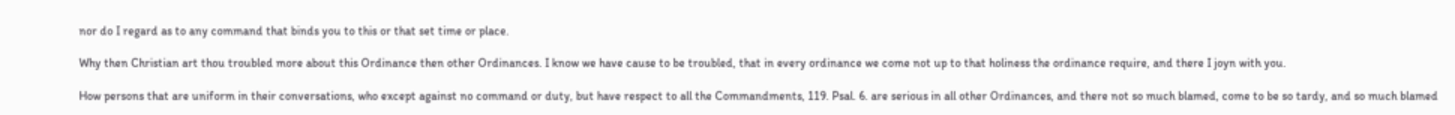nor do I regard as to any command that binds you to this or that set time or place.

Why then Christian art thou troubled more about this Ordinance then other Ordinances. I know we have cause to be troubled, that in every ordinance we come not up to that holiness the ordinance require, and there I joyn with you.

How persons that are uniform in their conversations, who except against no command or duty, but have respect to all the Commandments, 119. Psal. 6. are serious in all other Ordinances, and there not so much blamed, come to be so tardy, and so much blamed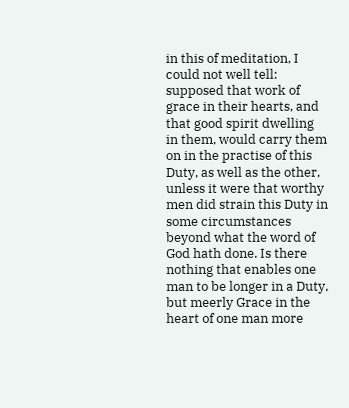in this of meditation, I could not well tell: supposed that work of grace in their hearts, and that good spirit dwelling in them, would carry them on in the practise of this Duty, as well as the other, unless it were that worthy men did strain this Duty in some circumstances beyond what the word of God hath done. Is there nothing that enables one man to be longer in a Duty, but meerly Grace in the heart of one man more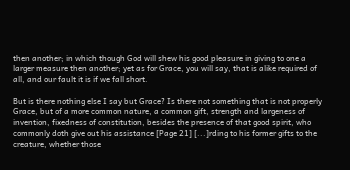then another; in which though God will shew his good pleasure in giving to one a larger measure then another; yet as for Grace, you will say, that is alike required of all, and our fault it is if we fall short.

But is there nothing else I say but Grace? Is there not something that is not properly Grace, but of a more common nature, a common gift, strength and largeness of invention, fixedness of constitution, besides the presence of that good spirit, who commonly doth give out his assistance [Page 21] [...]rding to his former gifts to the creature, whether those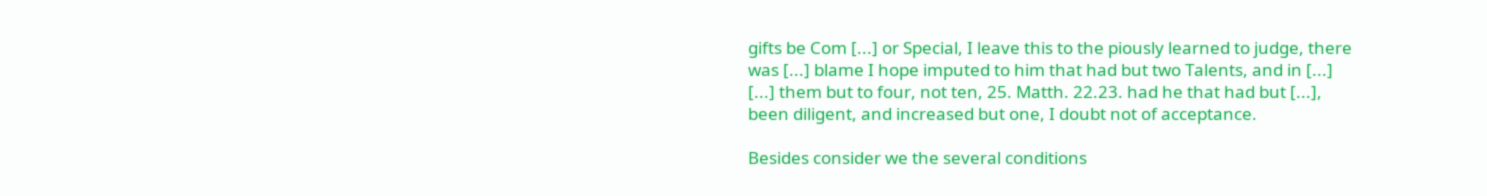gifts be Com [...] or Special, I leave this to the piously learned to judge, there was [...] blame I hope imputed to him that had but two Talents, and in [...]  [...] them but to four, not ten, 25. Matth. 22.23. had he that had but [...], been diligent, and increased but one, I doubt not of acceptance.

Besides consider we the several conditions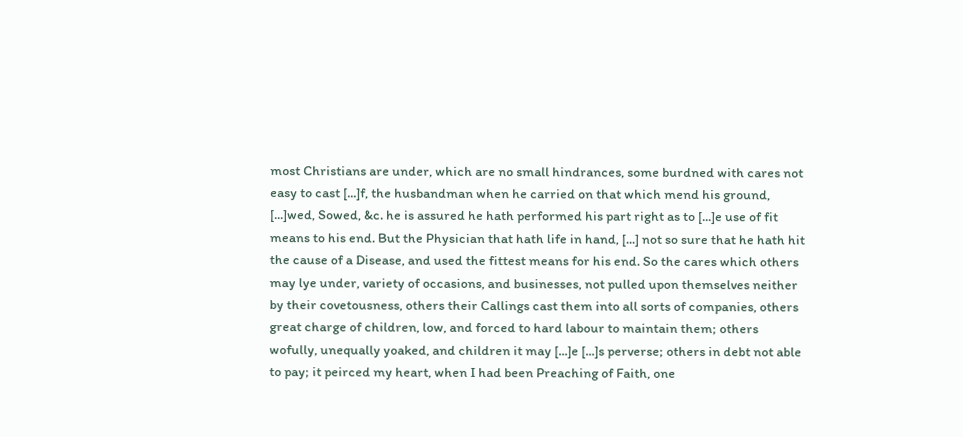most Christians are under, which are no small hindrances, some burdned with cares not easy to cast [...]f, the husbandman when he carried on that which mend his ground, [...]wed, Sowed, &c. he is assured he hath performed his part right as to [...]e use of fit means to his end. But the Physician that hath life in hand, [...] not so sure that he hath hit the cause of a Disease, and used the fittest means for his end. So the cares which others may lye under, variety of occasions, and businesses, not pulled upon themselves neither by their covetousness, others their Callings cast them into all sorts of companies, others great charge of children, low, and forced to hard labour to maintain them; others wofully, unequally yoaked, and children it may [...]e [...]s perverse; others in debt not able to pay; it peirced my heart, when I had been Preaching of Faith, one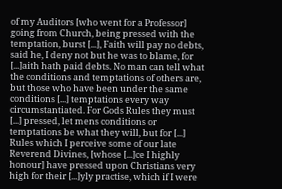of my Auditors [who went for a Professor] going from Church, being pressed with the temptation, burst [...], Faith will pay no debts, said he, I deny not but he was to blame, for [...]aith hath paid debts. No man can tell what the conditions and temptations of others are, but those who have been under the same conditions [...] temptations every way circumstantiated. For Gods Rules they must [...] pressed, let mens conditions or temptations be what they will, but for [...] Rules which I perceive some of our late Reverend Divines, [whose [...]ce I highly honour] have pressed upon Christians very high for their [...]yly practise, which if I were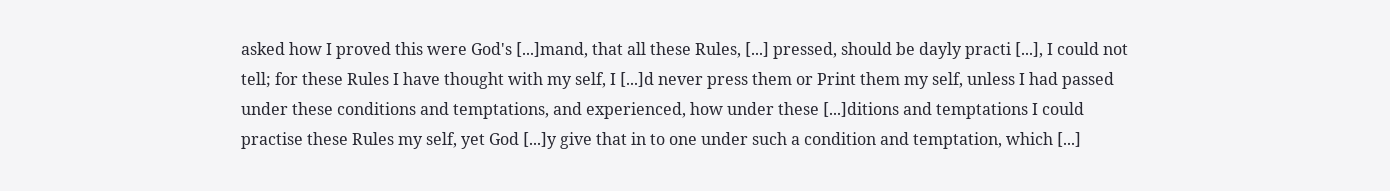asked how I proved this were God's [...]mand, that all these Rules, [...] pressed, should be dayly practi [...], I could not tell; for these Rules I have thought with my self, I [...]d never press them or Print them my self, unless I had passed under these conditions and temptations, and experienced, how under these [...]ditions and temptations I could practise these Rules my self, yet God [...]y give that in to one under such a condition and temptation, which [...]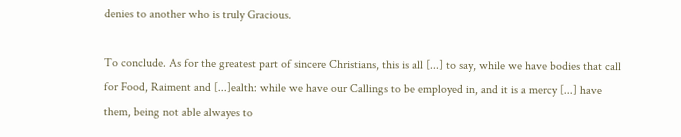denies to another who is truly Gracious.

To conclude. As for the greatest part of sincere Christians, this is all [...] to say, while we have bodies that call for Food, Raiment and [...]ealth: while we have our Callings to be employed in, and it is a mercy [...] have them, being not able alwayes to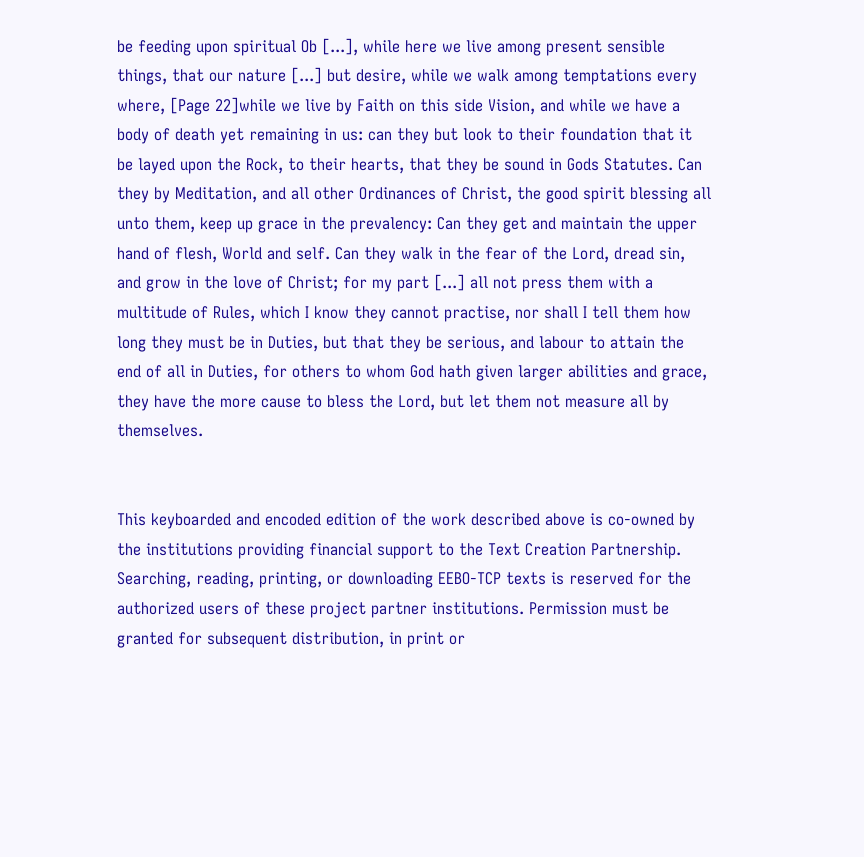be feeding upon spiritual Ob [...], while here we live among present sensible things, that our nature [...] but desire, while we walk among temptations every where, [Page 22]while we live by Faith on this side Vision, and while we have a body of death yet remaining in us: can they but look to their foundation that it be layed upon the Rock, to their hearts, that they be sound in Gods Statutes. Can they by Meditation, and all other Ordinances of Christ, the good spirit blessing all unto them, keep up grace in the prevalency: Can they get and maintain the upper hand of flesh, World and self. Can they walk in the fear of the Lord, dread sin, and grow in the love of Christ; for my part [...] all not press them with a multitude of Rules, which I know they cannot practise, nor shall I tell them how long they must be in Duties, but that they be serious, and labour to attain the end of all in Duties, for others to whom God hath given larger abilities and grace, they have the more cause to bless the Lord, but let them not measure all by themselves.


This keyboarded and encoded edition of the work described above is co-owned by the institutions providing financial support to the Text Creation Partnership. Searching, reading, printing, or downloading EEBO-TCP texts is reserved for the authorized users of these project partner institutions. Permission must be granted for subsequent distribution, in print or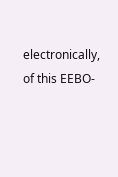electronically, of this EEBO-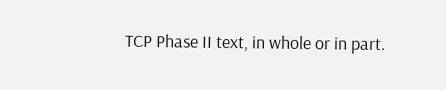TCP Phase II text, in whole or in part.